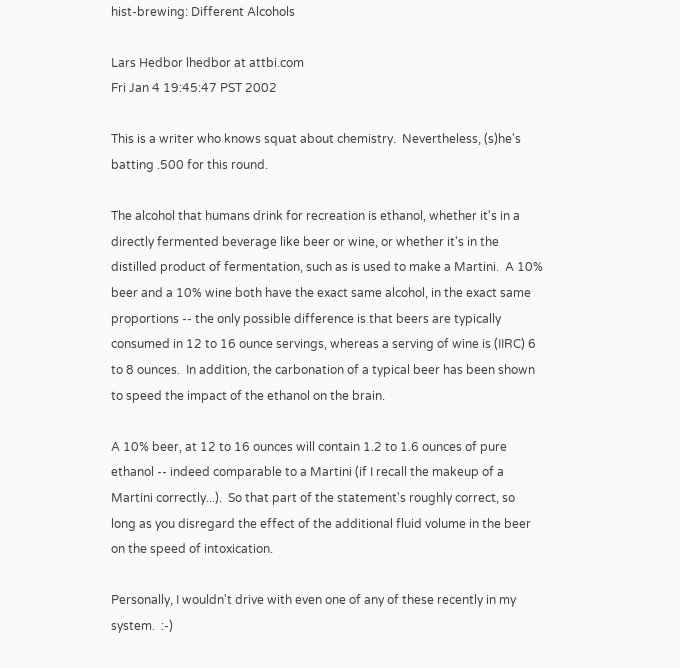hist-brewing: Different Alcohols

Lars Hedbor lhedbor at attbi.com
Fri Jan 4 19:45:47 PST 2002

This is a writer who knows squat about chemistry.  Nevertheless, (s)he's
batting .500 for this round.

The alcohol that humans drink for recreation is ethanol, whether it's in a
directly fermented beverage like beer or wine, or whether it's in the
distilled product of fermentation, such as is used to make a Martini.  A 10%
beer and a 10% wine both have the exact same alcohol, in the exact same
proportions -- the only possible difference is that beers are typically
consumed in 12 to 16 ounce servings, whereas a serving of wine is (IIRC) 6
to 8 ounces.  In addition, the carbonation of a typical beer has been shown
to speed the impact of the ethanol on the brain.

A 10% beer, at 12 to 16 ounces will contain 1.2 to 1.6 ounces of pure
ethanol -- indeed comparable to a Martini (if I recall the makeup of a
Martini correctly...).  So that part of the statement's roughly correct, so
long as you disregard the effect of the additional fluid volume in the beer
on the speed of intoxication.

Personally, I wouldn't drive with even one of any of these recently in my
system.  :-)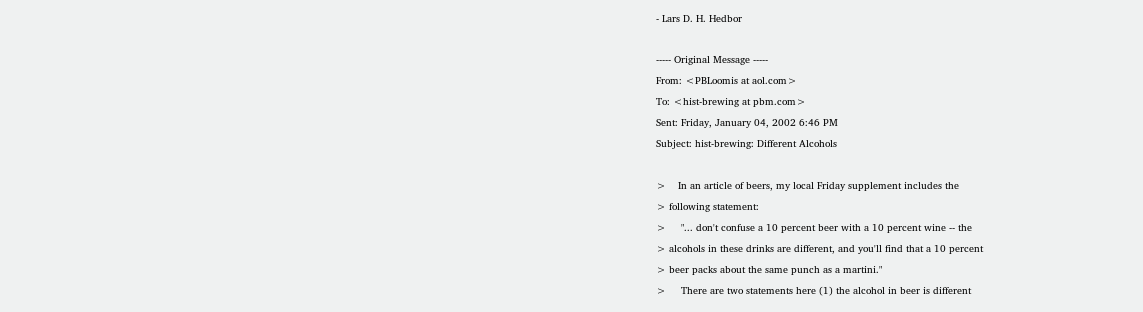- Lars D. H. Hedbor

----- Original Message -----
From: <PBLoomis at aol.com>
To: <hist-brewing at pbm.com>
Sent: Friday, January 04, 2002 6:46 PM
Subject: hist-brewing: Different Alcohols

>    In an article of beers, my local Friday supplement includes the
> following statement:
>     "... don't confuse a 10 percent beer with a 10 percent wine -- the
> alcohols in these drinks are different, and you'll find that a 10 percent
> beer packs about the same punch as a martini."
>     There are two statements here (1) the alcohol in beer is different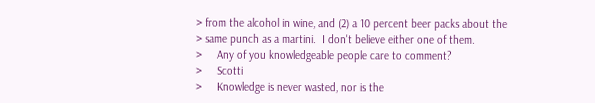> from the alcohol in wine, and (2) a 10 percent beer packs about the
> same punch as a martini.  I don't believe either one of them.
>     Any of you knowledgeable people care to comment?
>     Scotti
>     Knowledge is never wasted, nor is the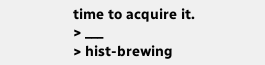time to acquire it.
> ___
> hist-brewing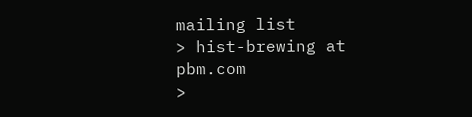mailing list
> hist-brewing at pbm.com
>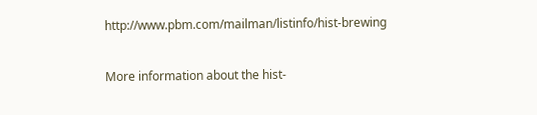http://www.pbm.com/mailman/listinfo/hist-brewing

More information about the hist-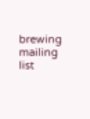brewing mailing list